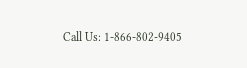Call Us: 1-866-802-9405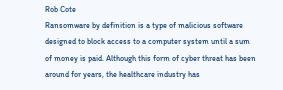Rob Cote
Ransomware by definition is a type of malicious software designed to block access to a computer system until a sum of money is paid. Although this form of cyber threat has been around for years, the healthcare industry has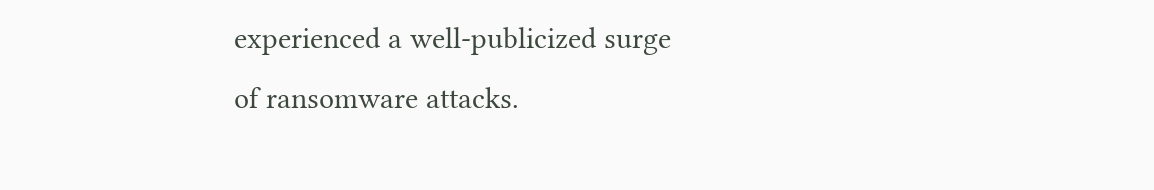experienced a well-publicized surge of ransomware attacks.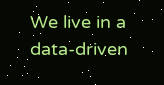We live in a data-driven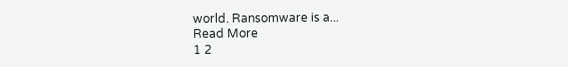world. Ransomware is a...
Read More
1 2